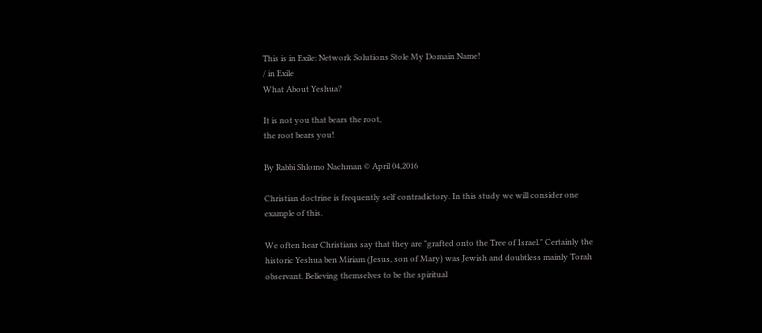This is in Exile: Network Solutions Stole My Domain Name!
/ in Exile
What About Yeshua?

It is not you that bears the root,
the root bears you!

By Rabbi Shlomo Nachman © April 04,2016

Christian doctrine is frequently self contradictory. In this study we will consider one example of this.

We often hear Christians say that they are "grafted onto the Tree of Israel." Certainly the historic Yeshua ben Miriam (Jesus, son of Mary) was Jewish and doubtless mainly Torah observant. Believing themselves to be the spiritual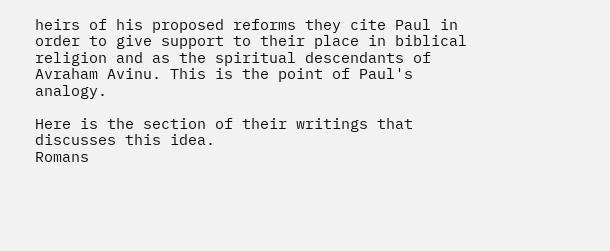heirs of his proposed reforms they cite Paul in order to give support to their place in biblical religion and as the spiritual descendants of Avraham Avinu. This is the point of Paul's analogy.

Here is the section of their writings that discusses this idea.
Romans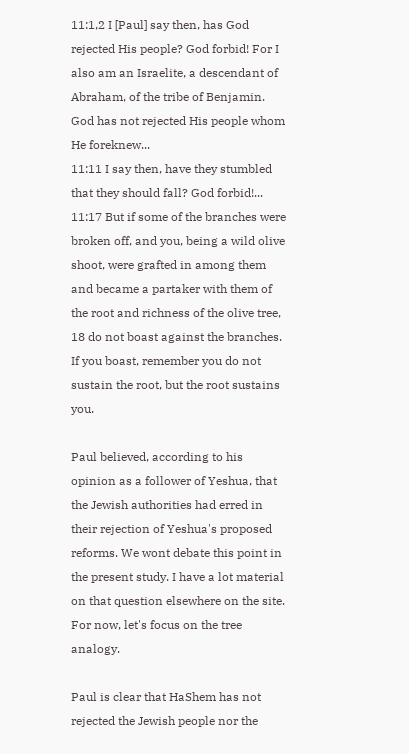11:1,2 I [Paul] say then, has God rejected His people? God forbid! For I also am an Israelite, a descendant of Abraham, of the tribe of Benjamin. God has not rejected His people whom He foreknew...
11:11 I say then, have they stumbled that they should fall? God forbid!...
11:17 But if some of the branches were broken off, and you, being a wild olive shoot, were grafted in among them and became a partaker with them of the root and richness of the olive tree,
18 do not boast against the branches. If you boast, remember you do not sustain the root, but the root sustains you.

Paul believed, according to his opinion as a follower of Yeshua, that the Jewish authorities had erred in their rejection of Yeshua's proposed reforms. We wont debate this point in the present study. I have a lot material on that question elsewhere on the site. For now, let's focus on the tree analogy.

Paul is clear that HaShem has not rejected the Jewish people nor the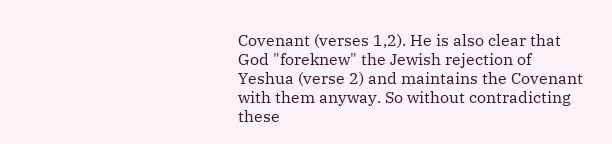Covenant (verses 1,2). He is also clear that God "foreknew" the Jewish rejection of Yeshua (verse 2) and maintains the Covenant with them anyway. So without contradicting these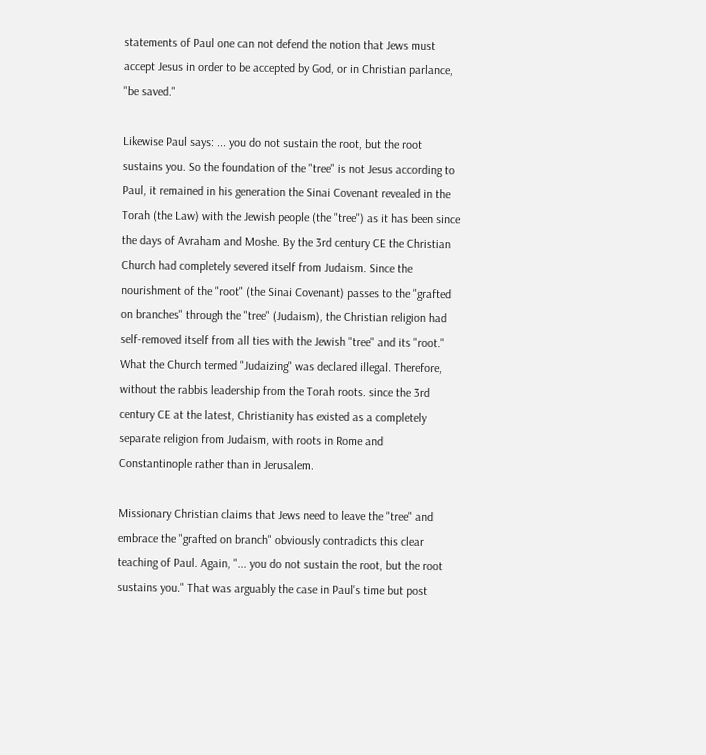statements of Paul one can not defend the notion that Jews must accept Jesus in order to be accepted by God, or in Christian parlance, "be saved."

Likewise Paul says: ... you do not sustain the root, but the root sustains you. So the foundation of the "tree" is not Jesus according to Paul, it remained in his generation the Sinai Covenant revealed in the Torah (the Law) with the Jewish people (the "tree") as it has been since the days of Avraham and Moshe. By the 3rd century CE the Christian Church had completely severed itself from Judaism. Since the nourishment of the "root" (the Sinai Covenant) passes to the "grafted on branches" through the "tree" (Judaism), the Christian religion had self-removed itself from all ties with the Jewish "tree" and its "root." What the Church termed "Judaizing" was declared illegal. Therefore, without the rabbis leadership from the Torah roots. since the 3rd century CE at the latest, Christianity has existed as a completely separate religion from Judaism, with roots in Rome and Constantinople rather than in Jerusalem.

Missionary Christian claims that Jews need to leave the "tree" and embrace the "grafted on branch" obviously contradicts this clear teaching of Paul. Again, "... you do not sustain the root, but the root sustains you." That was arguably the case in Paul's time but post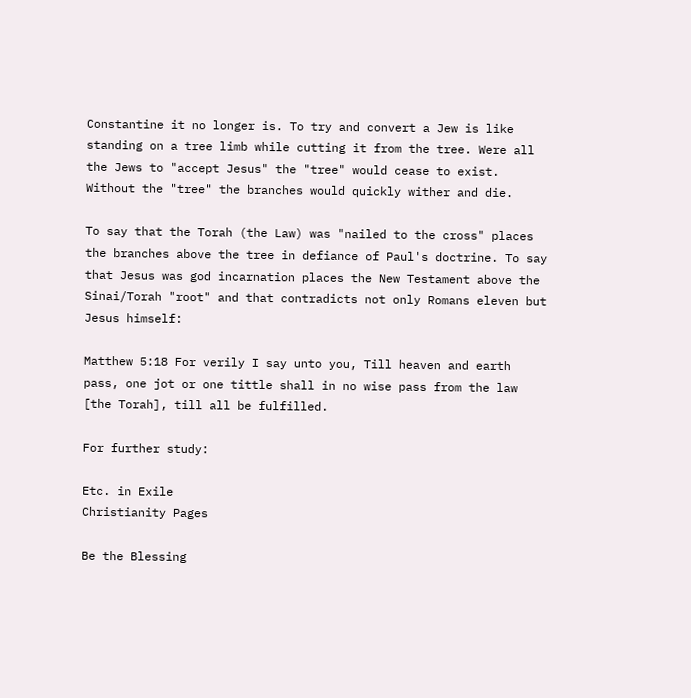Constantine it no longer is. To try and convert a Jew is like standing on a tree limb while cutting it from the tree. Were all the Jews to "accept Jesus" the "tree" would cease to exist. Without the "tree" the branches would quickly wither and die.

To say that the Torah (the Law) was "nailed to the cross" places the branches above the tree in defiance of Paul's doctrine. To say that Jesus was god incarnation places the New Testament above the Sinai/Torah "root" and that contradicts not only Romans eleven but Jesus himself:

Matthew 5:18 For verily I say unto you, Till heaven and earth pass, one jot or one tittle shall in no wise pass from the law [the Torah], till all be fulfilled.

For further study:

Etc. in Exile
Christianity Pages

Be the Blessing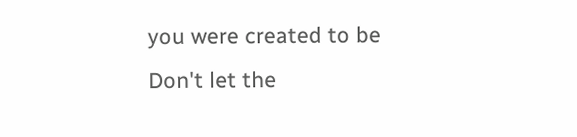you were created to be
Don't let the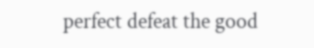perfect defeat the good